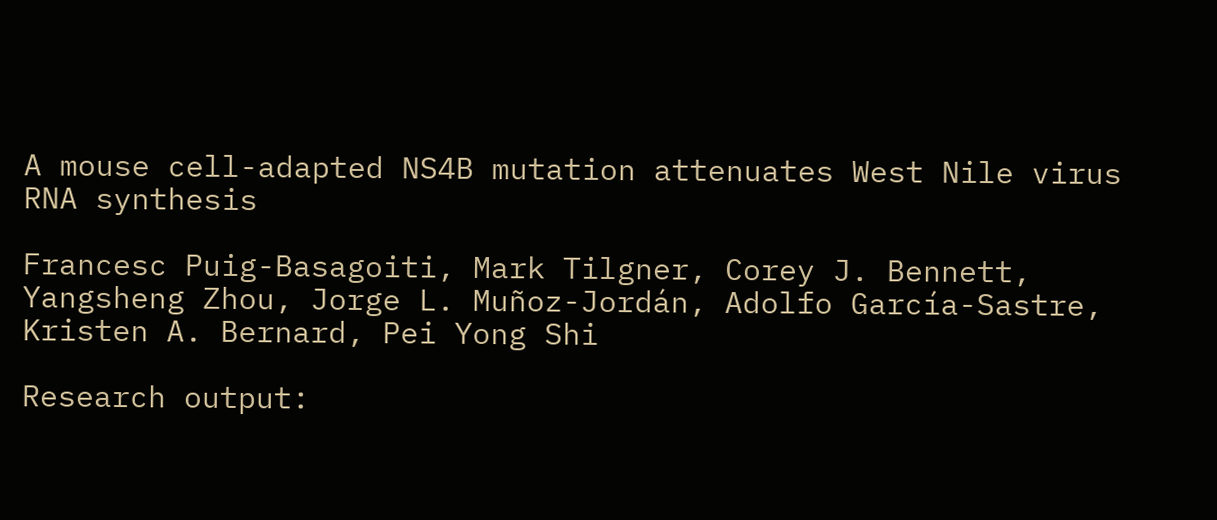A mouse cell-adapted NS4B mutation attenuates West Nile virus RNA synthesis

Francesc Puig-Basagoiti, Mark Tilgner, Corey J. Bennett, Yangsheng Zhou, Jorge L. Muñoz-Jordán, Adolfo García-Sastre, Kristen A. Bernard, Pei Yong Shi

Research output: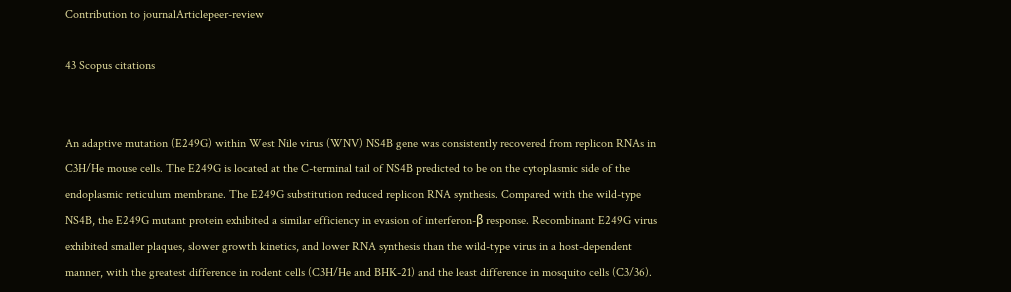Contribution to journalArticlepeer-review

43 Scopus citations


An adaptive mutation (E249G) within West Nile virus (WNV) NS4B gene was consistently recovered from replicon RNAs in C3H/He mouse cells. The E249G is located at the C-terminal tail of NS4B predicted to be on the cytoplasmic side of the endoplasmic reticulum membrane. The E249G substitution reduced replicon RNA synthesis. Compared with the wild-type NS4B, the E249G mutant protein exhibited a similar efficiency in evasion of interferon-β response. Recombinant E249G virus exhibited smaller plaques, slower growth kinetics, and lower RNA synthesis than the wild-type virus in a host-dependent manner, with the greatest difference in rodent cells (C3H/He and BHK-21) and the least difference in mosquito cells (C3/36).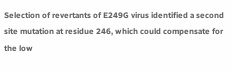Selection of revertants of E249G virus identified a second site mutation at residue 246, which could compensate for the low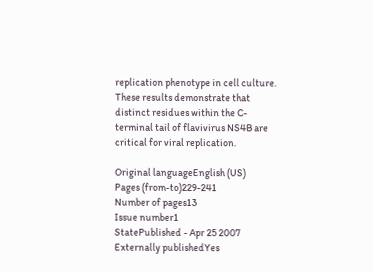replication phenotype in cell culture. These results demonstrate that distinct residues within the C-terminal tail of flavivirus NS4B are critical for viral replication.

Original languageEnglish (US)
Pages (from-to)229-241
Number of pages13
Issue number1
StatePublished - Apr 25 2007
Externally publishedYes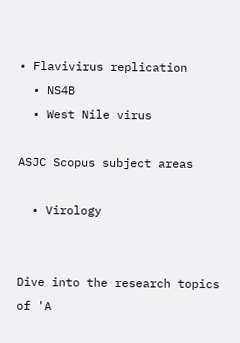• Flavivirus replication
  • NS4B
  • West Nile virus

ASJC Scopus subject areas

  • Virology


Dive into the research topics of 'A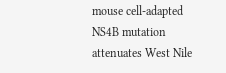mouse cell-adapted NS4B mutation attenuates West Nile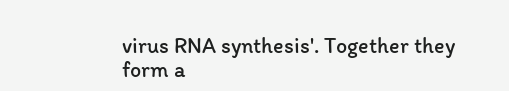virus RNA synthesis'. Together they form a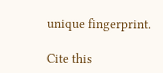unique fingerprint.

Cite this